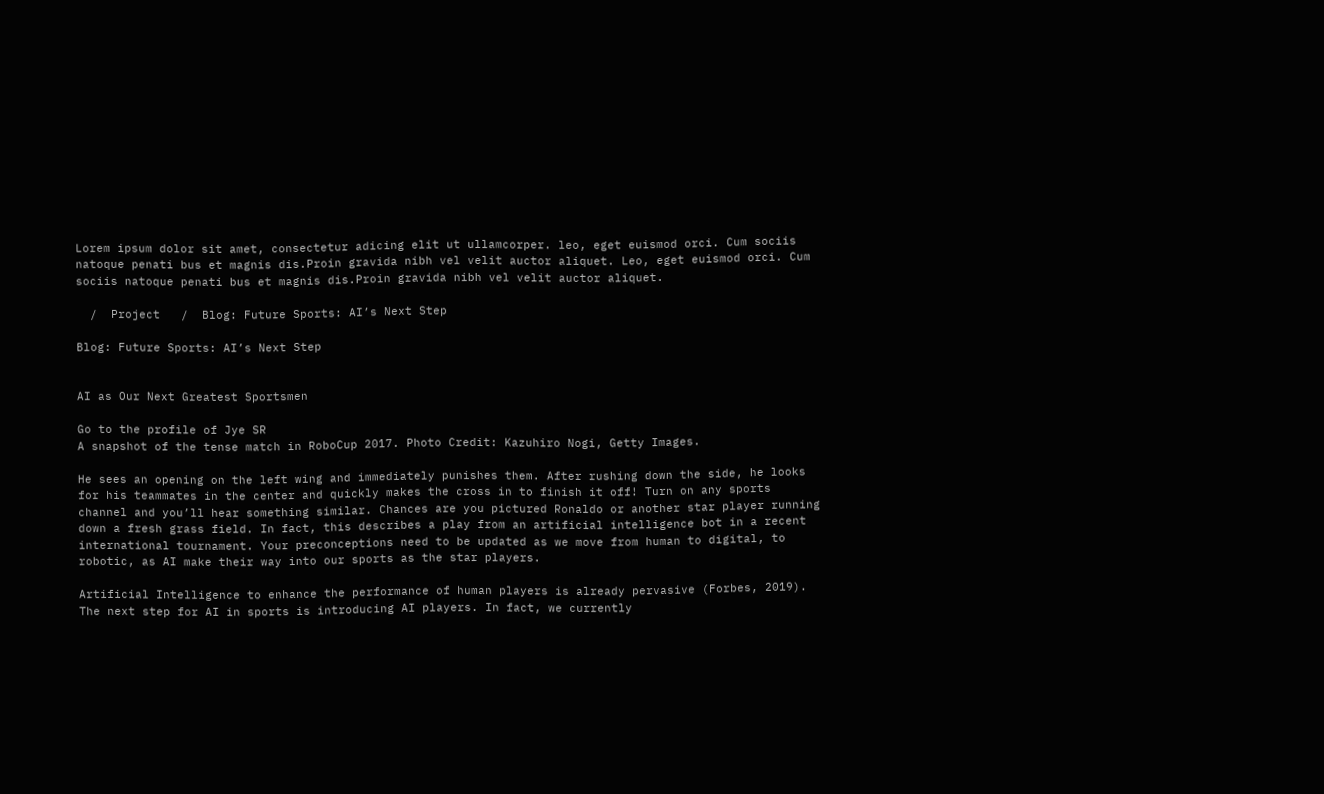Lorem ipsum dolor sit amet, consectetur adicing elit ut ullamcorper. leo, eget euismod orci. Cum sociis natoque penati bus et magnis dis.Proin gravida nibh vel velit auctor aliquet. Leo, eget euismod orci. Cum sociis natoque penati bus et magnis dis.Proin gravida nibh vel velit auctor aliquet.

  /  Project   /  Blog: Future Sports: AI’s Next Step

Blog: Future Sports: AI’s Next Step


AI as Our Next Greatest Sportsmen

Go to the profile of Jye SR
A snapshot of the tense match in RoboCup 2017. Photo Credit: Kazuhiro Nogi, Getty Images.

He sees an opening on the left wing and immediately punishes them. After rushing down the side, he looks for his teammates in the center and quickly makes the cross in to finish it off! Turn on any sports channel and you’ll hear something similar. Chances are you pictured Ronaldo or another star player running down a fresh grass field. In fact, this describes a play from an artificial intelligence bot in a recent international tournament. Your preconceptions need to be updated as we move from human to digital, to robotic, as AI make their way into our sports as the star players.

Artificial Intelligence to enhance the performance of human players is already pervasive (Forbes, 2019). The next step for AI in sports is introducing AI players. In fact, we currently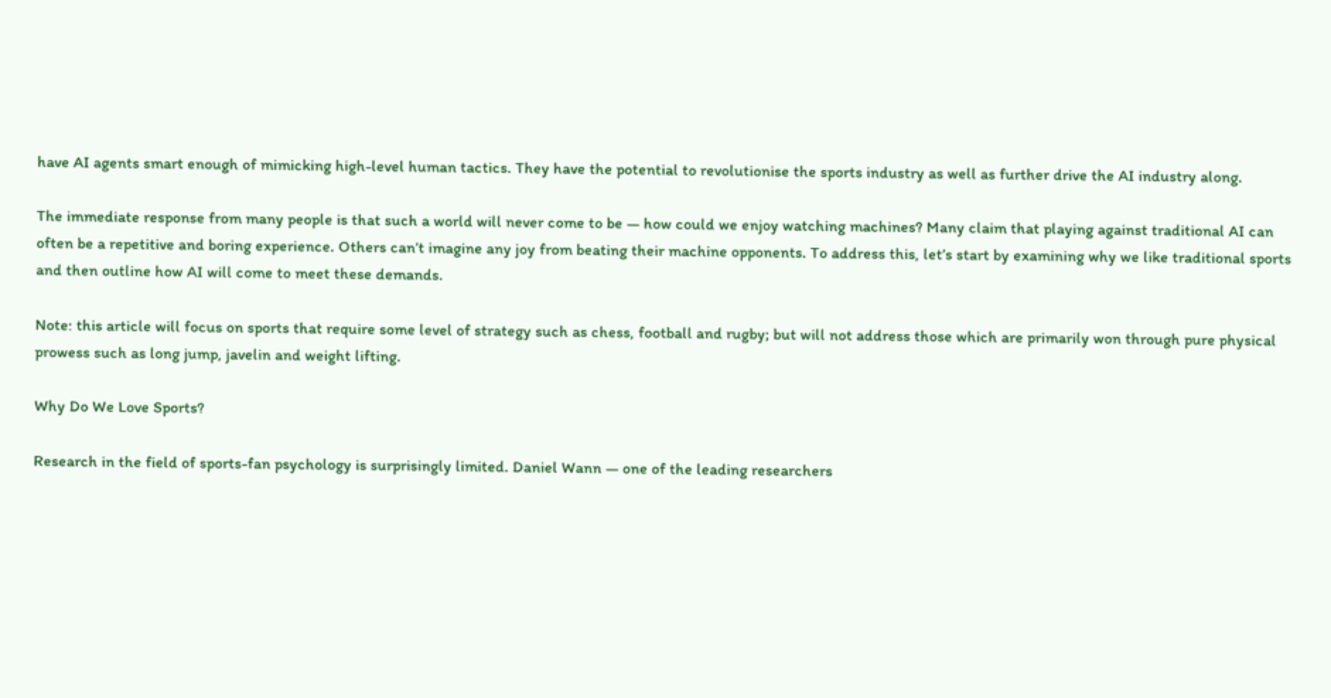have AI agents smart enough of mimicking high-level human tactics. They have the potential to revolutionise the sports industry as well as further drive the AI industry along.

The immediate response from many people is that such a world will never come to be — how could we enjoy watching machines? Many claim that playing against traditional AI can often be a repetitive and boring experience. Others can’t imagine any joy from beating their machine opponents. To address this, let’s start by examining why we like traditional sports and then outline how AI will come to meet these demands.

Note: this article will focus on sports that require some level of strategy such as chess, football and rugby; but will not address those which are primarily won through pure physical prowess such as long jump, javelin and weight lifting.

Why Do We Love Sports?

Research in the field of sports-fan psychology is surprisingly limited. Daniel Wann — one of the leading researchers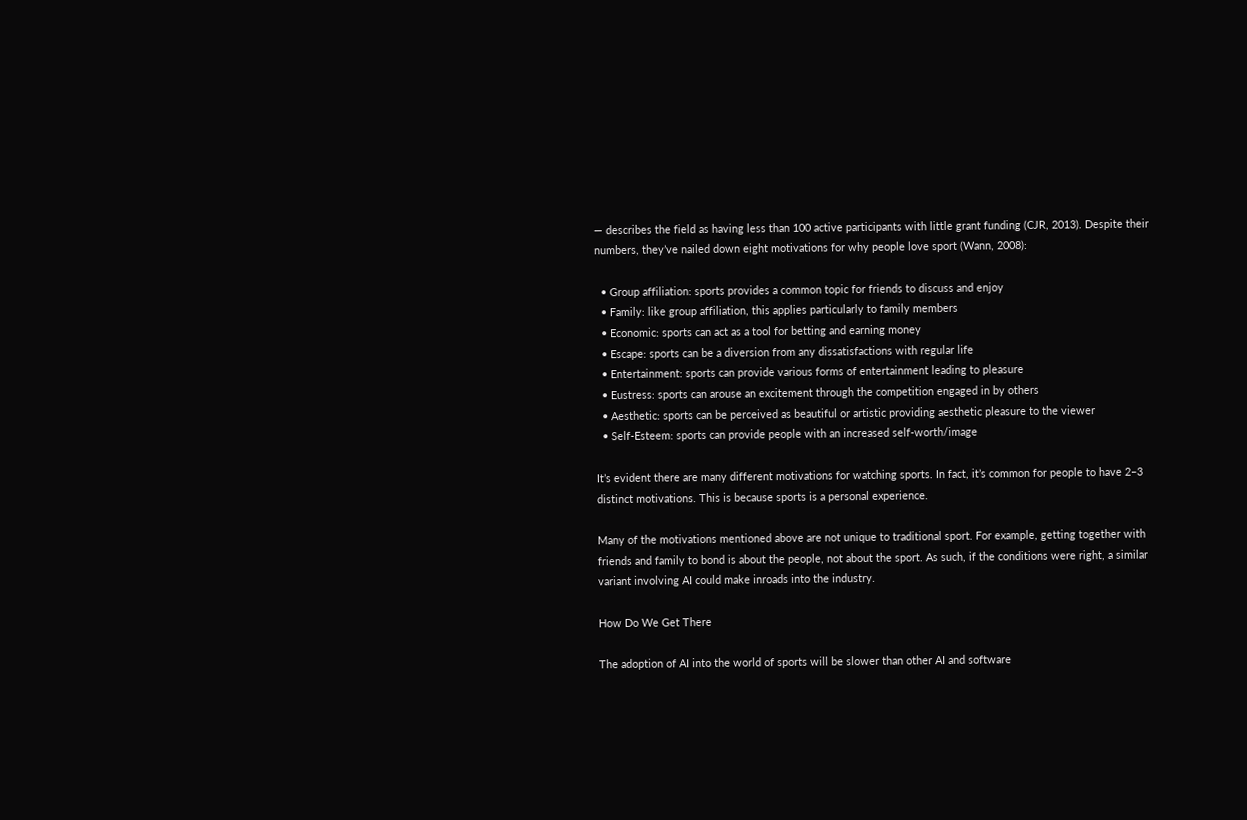— describes the field as having less than 100 active participants with little grant funding (CJR, 2013). Despite their numbers, they’ve nailed down eight motivations for why people love sport (Wann, 2008):

  • Group affiliation: sports provides a common topic for friends to discuss and enjoy
  • Family: like group affiliation, this applies particularly to family members
  • Economic: sports can act as a tool for betting and earning money
  • Escape: sports can be a diversion from any dissatisfactions with regular life
  • Entertainment: sports can provide various forms of entertainment leading to pleasure
  • Eustress: sports can arouse an excitement through the competition engaged in by others
  • Aesthetic: sports can be perceived as beautiful or artistic providing aesthetic pleasure to the viewer
  • Self-Esteem: sports can provide people with an increased self-worth/image

It’s evident there are many different motivations for watching sports. In fact, it’s common for people to have 2–3 distinct motivations. This is because sports is a personal experience.

Many of the motivations mentioned above are not unique to traditional sport. For example, getting together with friends and family to bond is about the people, not about the sport. As such, if the conditions were right, a similar variant involving AI could make inroads into the industry.

How Do We Get There

The adoption of AI into the world of sports will be slower than other AI and software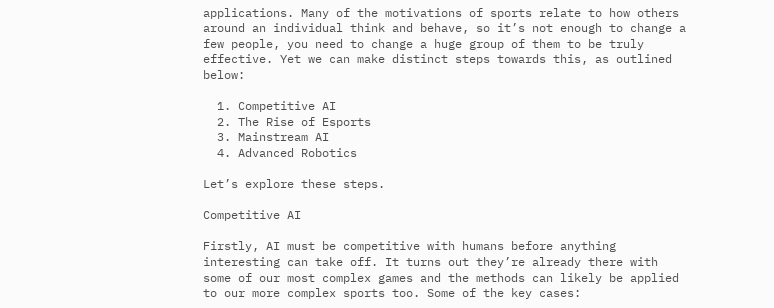applications. Many of the motivations of sports relate to how others around an individual think and behave, so it’s not enough to change a few people, you need to change a huge group of them to be truly effective. Yet we can make distinct steps towards this, as outlined below:

  1. Competitive AI
  2. The Rise of Esports
  3. Mainstream AI
  4. Advanced Robotics

Let’s explore these steps.

Competitive AI

Firstly, AI must be competitive with humans before anything interesting can take off. It turns out they’re already there with some of our most complex games and the methods can likely be applied to our more complex sports too. Some of the key cases: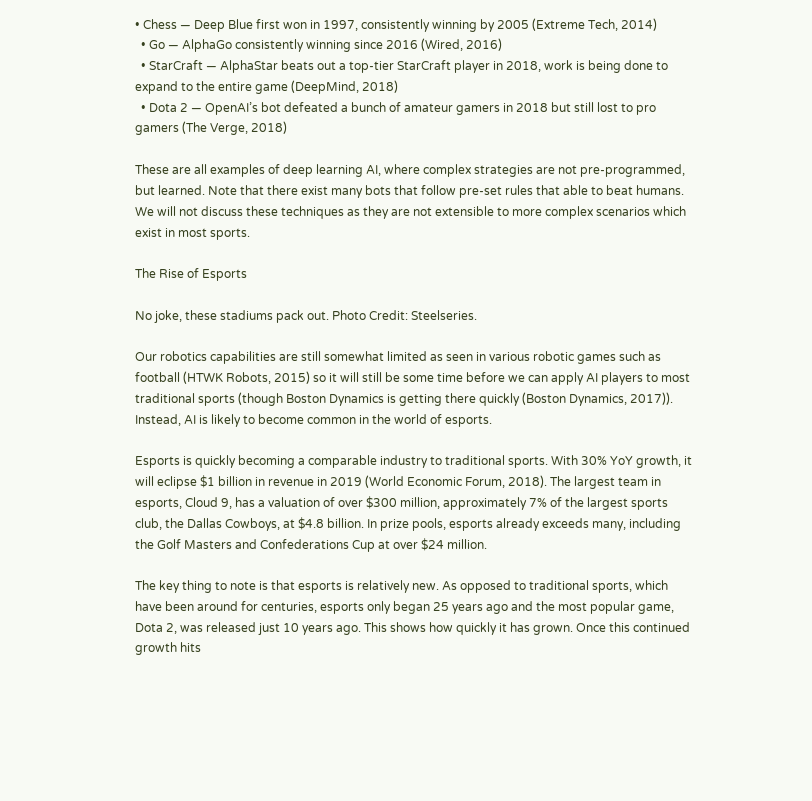• Chess — Deep Blue first won in 1997, consistently winning by 2005 (Extreme Tech, 2014)
  • Go — AlphaGo consistently winning since 2016 (Wired, 2016)
  • StarCraft — AlphaStar beats out a top-tier StarCraft player in 2018, work is being done to expand to the entire game (DeepMind, 2018)
  • Dota 2 — OpenAI’s bot defeated a bunch of amateur gamers in 2018 but still lost to pro gamers (The Verge, 2018)

These are all examples of deep learning AI, where complex strategies are not pre-programmed, but learned. Note that there exist many bots that follow pre-set rules that able to beat humans. We will not discuss these techniques as they are not extensible to more complex scenarios which exist in most sports.

The Rise of Esports

No joke, these stadiums pack out. Photo Credit: Steelseries.

Our robotics capabilities are still somewhat limited as seen in various robotic games such as football (HTWK Robots, 2015) so it will still be some time before we can apply AI players to most traditional sports (though Boston Dynamics is getting there quickly (Boston Dynamics, 2017)). Instead, AI is likely to become common in the world of esports.

Esports is quickly becoming a comparable industry to traditional sports. With 30% YoY growth, it will eclipse $1 billion in revenue in 2019 (World Economic Forum, 2018). The largest team in esports, Cloud 9, has a valuation of over $300 million, approximately 7% of the largest sports club, the Dallas Cowboys, at $4.8 billion. In prize pools, esports already exceeds many, including the Golf Masters and Confederations Cup at over $24 million.

The key thing to note is that esports is relatively new. As opposed to traditional sports, which have been around for centuries, esports only began 25 years ago and the most popular game, Dota 2, was released just 10 years ago. This shows how quickly it has grown. Once this continued growth hits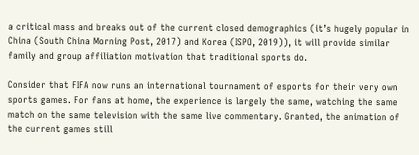a critical mass and breaks out of the current closed demographics (it’s hugely popular in China (South China Morning Post, 2017) and Korea (ISPO, 2019)), it will provide similar family and group affiliation motivation that traditional sports do.

Consider that FIFA now runs an international tournament of esports for their very own sports games. For fans at home, the experience is largely the same, watching the same match on the same television with the same live commentary. Granted, the animation of the current games still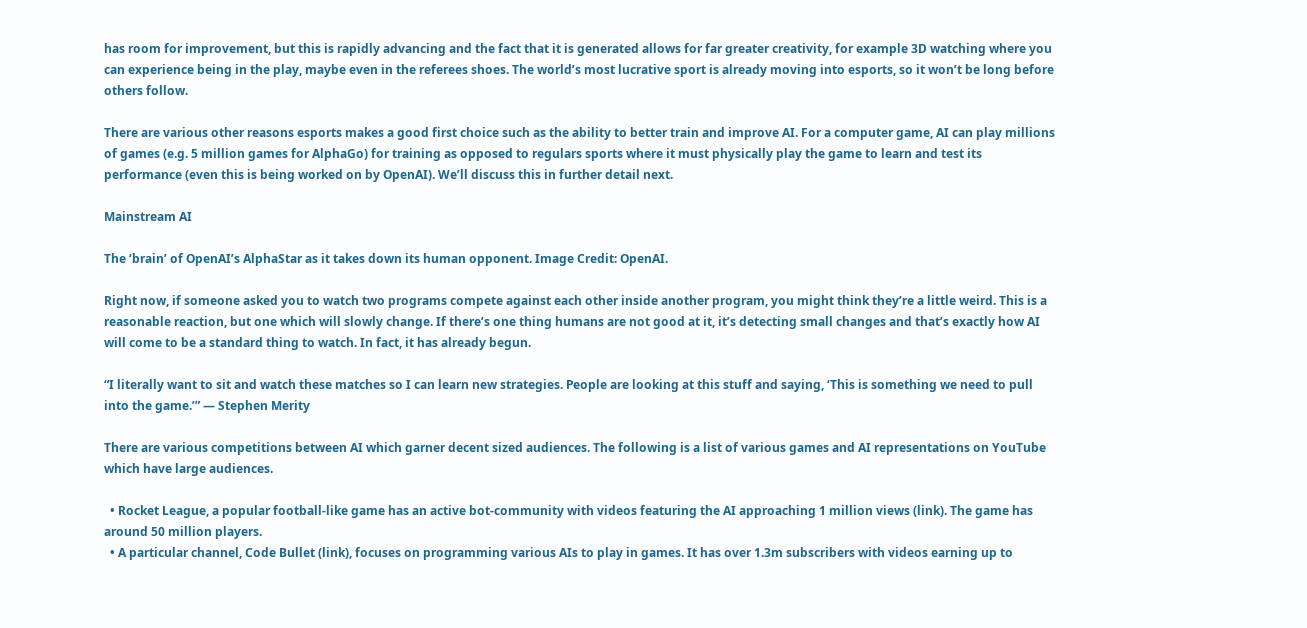has room for improvement, but this is rapidly advancing and the fact that it is generated allows for far greater creativity, for example 3D watching where you can experience being in the play, maybe even in the referees shoes. The world’s most lucrative sport is already moving into esports, so it won’t be long before others follow.

There are various other reasons esports makes a good first choice such as the ability to better train and improve AI. For a computer game, AI can play millions of games (e.g. 5 million games for AlphaGo) for training as opposed to regulars sports where it must physically play the game to learn and test its performance (even this is being worked on by OpenAI). We’ll discuss this in further detail next.

Mainstream AI

The ‘brain’ of OpenAI’s AlphaStar as it takes down its human opponent. Image Credit: OpenAI.

Right now, if someone asked you to watch two programs compete against each other inside another program, you might think they’re a little weird. This is a reasonable reaction, but one which will slowly change. If there’s one thing humans are not good at it, it’s detecting small changes and that’s exactly how AI will come to be a standard thing to watch. In fact, it has already begun.

“I literally want to sit and watch these matches so I can learn new strategies. People are looking at this stuff and saying, ‘This is something we need to pull into the game.’” — Stephen Merity

There are various competitions between AI which garner decent sized audiences. The following is a list of various games and AI representations on YouTube which have large audiences.

  • Rocket League, a popular football-like game has an active bot-community with videos featuring the AI approaching 1 million views (link). The game has around 50 million players.
  • A particular channel, Code Bullet (link), focuses on programming various AIs to play in games. It has over 1.3m subscribers with videos earning up to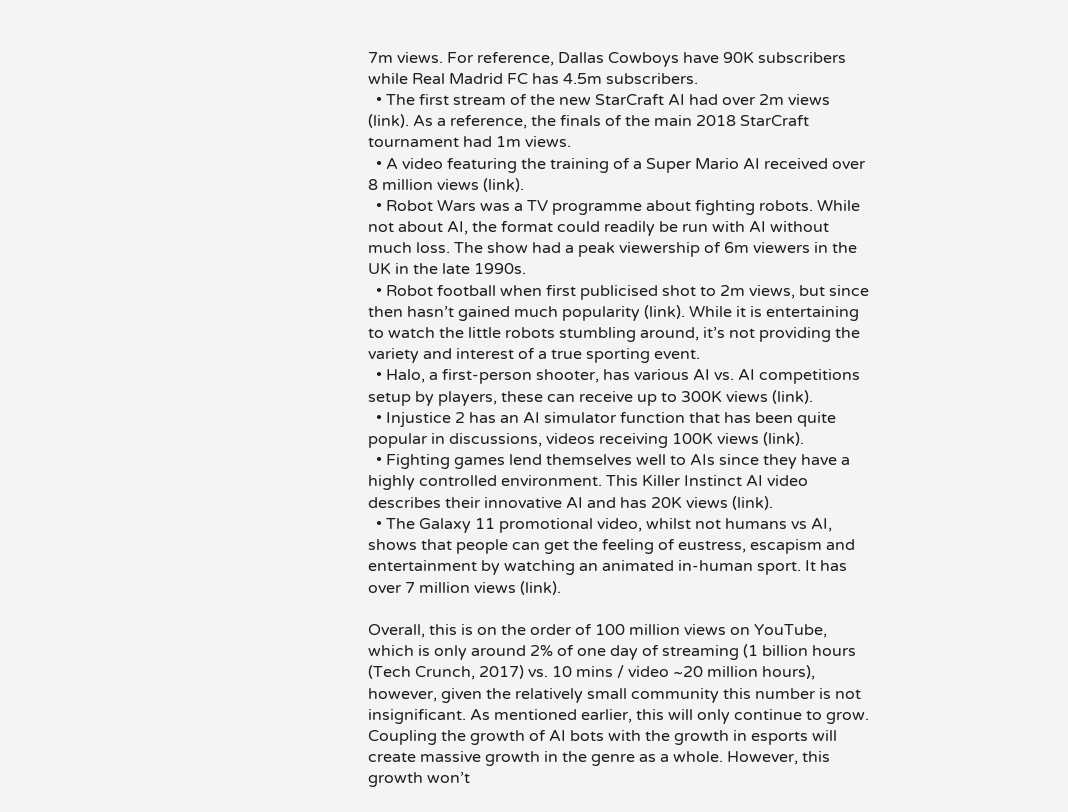7m views. For reference, Dallas Cowboys have 90K subscribers while Real Madrid FC has 4.5m subscribers.
  • The first stream of the new StarCraft AI had over 2m views (link). As a reference, the finals of the main 2018 StarCraft tournament had 1m views.
  • A video featuring the training of a Super Mario AI received over 8 million views (link).
  • Robot Wars was a TV programme about fighting robots. While not about AI, the format could readily be run with AI without much loss. The show had a peak viewership of 6m viewers in the UK in the late 1990s.
  • Robot football when first publicised shot to 2m views, but since then hasn’t gained much popularity (link). While it is entertaining to watch the little robots stumbling around, it’s not providing the variety and interest of a true sporting event.
  • Halo, a first-person shooter, has various AI vs. AI competitions setup by players, these can receive up to 300K views (link).
  • Injustice 2 has an AI simulator function that has been quite popular in discussions, videos receiving 100K views (link).
  • Fighting games lend themselves well to AIs since they have a highly controlled environment. This Killer Instinct AI video describes their innovative AI and has 20K views (link).
  • The Galaxy 11 promotional video, whilst not humans vs AI, shows that people can get the feeling of eustress, escapism and entertainment by watching an animated in-human sport. It has over 7 million views (link).

Overall, this is on the order of 100 million views on YouTube, which is only around 2% of one day of streaming (1 billion hours (Tech Crunch, 2017) vs. 10 mins / video ~20 million hours), however, given the relatively small community this number is not insignificant. As mentioned earlier, this will only continue to grow. Coupling the growth of AI bots with the growth in esports will create massive growth in the genre as a whole. However, this growth won’t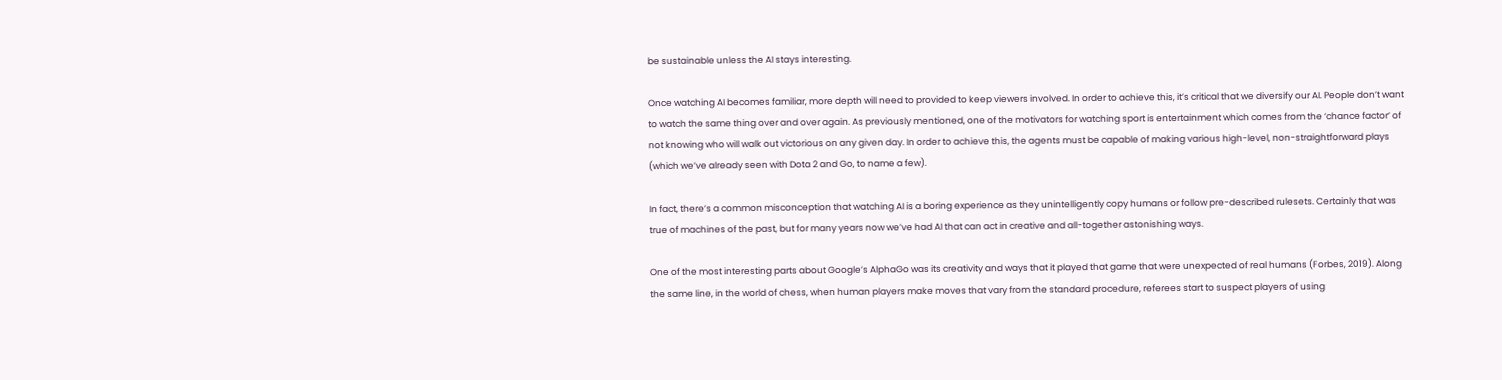be sustainable unless the AI stays interesting.

Once watching AI becomes familiar, more depth will need to provided to keep viewers involved. In order to achieve this, it’s critical that we diversify our AI. People don’t want to watch the same thing over and over again. As previously mentioned, one of the motivators for watching sport is entertainment which comes from the ‘chance factor’ of not knowing who will walk out victorious on any given day. In order to achieve this, the agents must be capable of making various high-level, non-straightforward plays (which we’ve already seen with Dota 2 and Go, to name a few).

In fact, there’s a common misconception that watching AI is a boring experience as they unintelligently copy humans or follow pre-described rulesets. Certainly that was true of machines of the past, but for many years now we’ve had AI that can act in creative and all-together astonishing ways.

One of the most interesting parts about Google’s AlphaGo was its creativity and ways that it played that game that were unexpected of real humans (Forbes, 2019). Along the same line, in the world of chess, when human players make moves that vary from the standard procedure, referees start to suspect players of using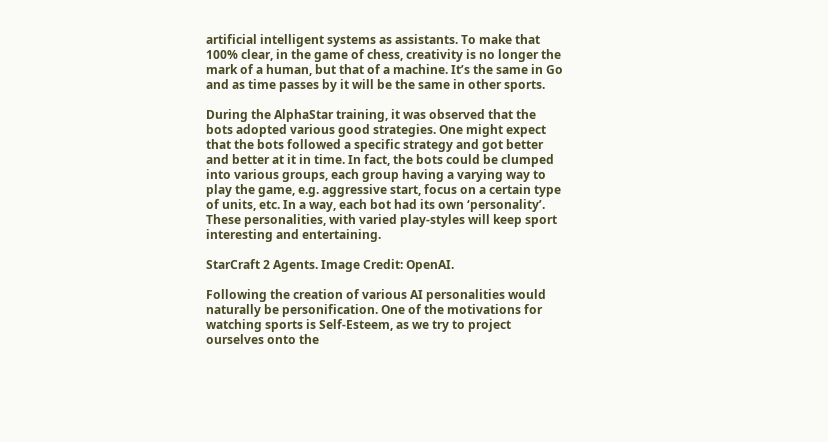artificial intelligent systems as assistants. To make that 100% clear, in the game of chess, creativity is no longer the mark of a human, but that of a machine. It’s the same in Go and as time passes by it will be the same in other sports.

During the AlphaStar training, it was observed that the bots adopted various good strategies. One might expect that the bots followed a specific strategy and got better and better at it in time. In fact, the bots could be clumped into various groups, each group having a varying way to play the game, e.g. aggressive start, focus on a certain type of units, etc. In a way, each bot had its own ‘personality’. These personalities, with varied play-styles will keep sport interesting and entertaining.

StarCraft 2 Agents. Image Credit: OpenAI.

Following the creation of various AI personalities would naturally be personification. One of the motivations for watching sports is Self-Esteem, as we try to project ourselves onto the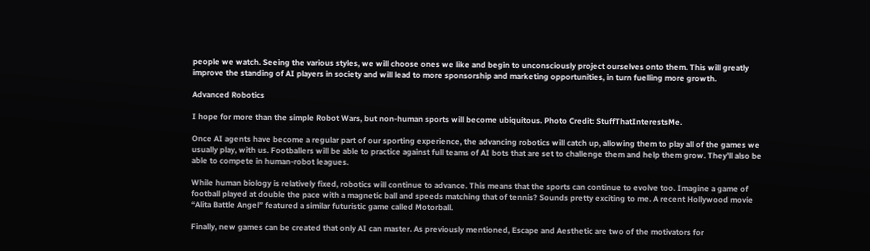people we watch. Seeing the various styles, we will choose ones we like and begin to unconsciously project ourselves onto them. This will greatly improve the standing of AI players in society and will lead to more sponsorship and marketing opportunities, in turn fuelling more growth.

Advanced Robotics

I hope for more than the simple Robot Wars, but non-human sports will become ubiquitous. Photo Credit: StuffThatInterestsMe.

Once AI agents have become a regular part of our sporting experience, the advancing robotics will catch up, allowing them to play all of the games we usually play, with us. Footballers will be able to practice against full teams of AI bots that are set to challenge them and help them grow. They’ll also be able to compete in human-robot leagues.

While human biology is relatively fixed, robotics will continue to advance. This means that the sports can continue to evolve too. Imagine a game of football played at double the pace with a magnetic ball and speeds matching that of tennis? Sounds pretty exciting to me. A recent Hollywood movie “Alita Battle Angel” featured a similar futuristic game called Motorball.

Finally, new games can be created that only AI can master. As previously mentioned, Escape and Aesthetic are two of the motivators for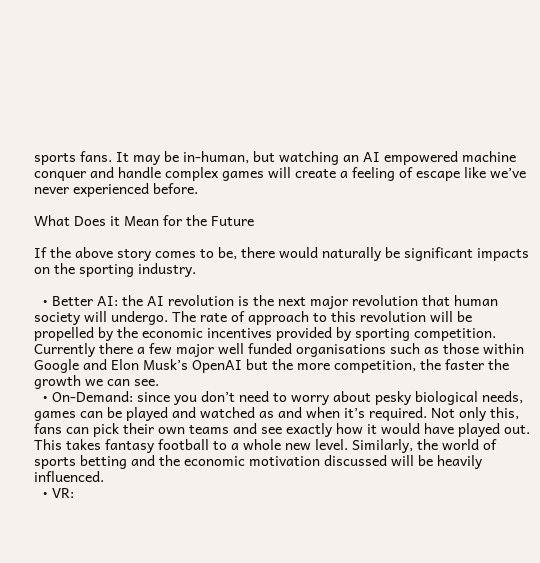sports fans. It may be in-human, but watching an AI empowered machine conquer and handle complex games will create a feeling of escape like we’ve never experienced before.

What Does it Mean for the Future

If the above story comes to be, there would naturally be significant impacts on the sporting industry.

  • Better AI: the AI revolution is the next major revolution that human society will undergo. The rate of approach to this revolution will be propelled by the economic incentives provided by sporting competition. Currently there a few major well funded organisations such as those within Google and Elon Musk’s OpenAI but the more competition, the faster the growth we can see.
  • On-Demand: since you don’t need to worry about pesky biological needs, games can be played and watched as and when it’s required. Not only this, fans can pick their own teams and see exactly how it would have played out. This takes fantasy football to a whole new level. Similarly, the world of sports betting and the economic motivation discussed will be heavily influenced.
  • VR: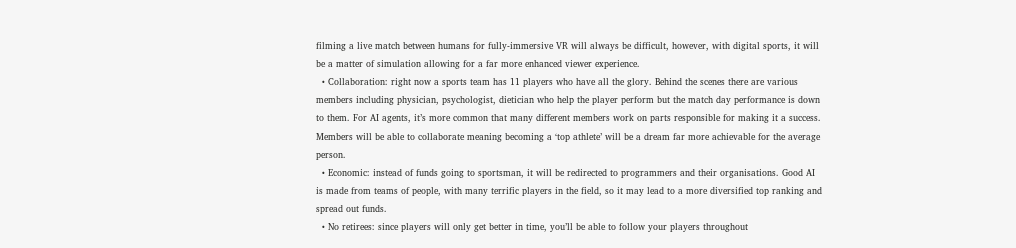filming a live match between humans for fully-immersive VR will always be difficult, however, with digital sports, it will be a matter of simulation allowing for a far more enhanced viewer experience.
  • Collaboration: right now a sports team has 11 players who have all the glory. Behind the scenes there are various members including physician, psychologist, dietician who help the player perform but the match day performance is down to them. For AI agents, it’s more common that many different members work on parts responsible for making it a success. Members will be able to collaborate meaning becoming a ‘top athlete’ will be a dream far more achievable for the average person.
  • Economic: instead of funds going to sportsman, it will be redirected to programmers and their organisations. Good AI is made from teams of people, with many terrific players in the field, so it may lead to a more diversified top ranking and spread out funds.
  • No retirees: since players will only get better in time, you’ll be able to follow your players throughout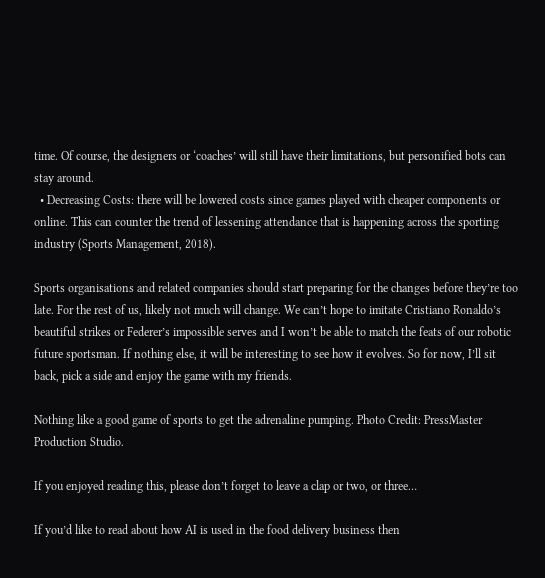time. Of course, the designers or ‘coaches’ will still have their limitations, but personified bots can stay around.
  • Decreasing Costs: there will be lowered costs since games played with cheaper components or online. This can counter the trend of lessening attendance that is happening across the sporting industry (Sports Management, 2018).

Sports organisations and related companies should start preparing for the changes before they’re too late. For the rest of us, likely not much will change. We can’t hope to imitate Cristiano Ronaldo’s beautiful strikes or Federer’s impossible serves and I won’t be able to match the feats of our robotic future sportsman. If nothing else, it will be interesting to see how it evolves. So for now, I’ll sit back, pick a side and enjoy the game with my friends.

Nothing like a good game of sports to get the adrenaline pumping. Photo Credit: PressMaster Production Studio.

If you enjoyed reading this, please don’t forget to leave a clap or two, or three…

If you’d like to read about how AI is used in the food delivery business then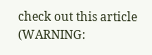check out this article (WARNING: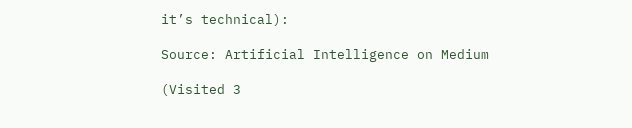it’s technical):

Source: Artificial Intelligence on Medium

(Visited 3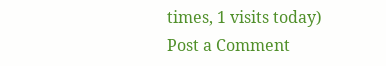times, 1 visits today)
Post a Comment